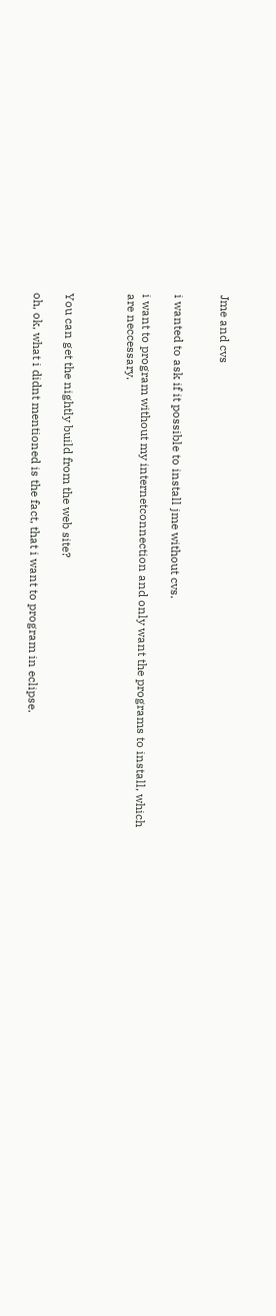Jme and cvs


i wanted to ask if it possible to install jme without cvs.

i want to program without my internetconnection and only want the programs to install, which are neccessary.



You can get the nightly build from the web site?

oh, ok, what i didnt mentioned is the fact, that i want to program in eclipse.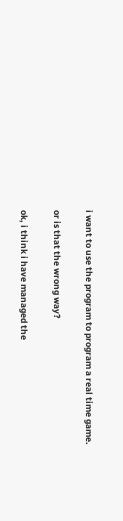i want to use the program to program a real time game.

or is that the wrong way?

ok, i think i have managed the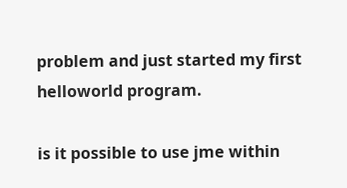problem and just started my first helloworld program.

is it possible to use jme within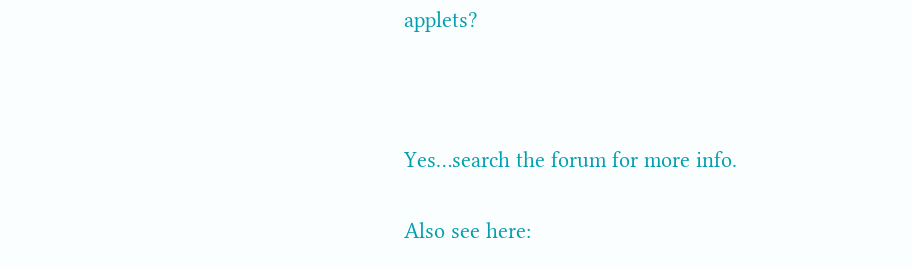applets?



Yes…search the forum for more info.

Also see here: